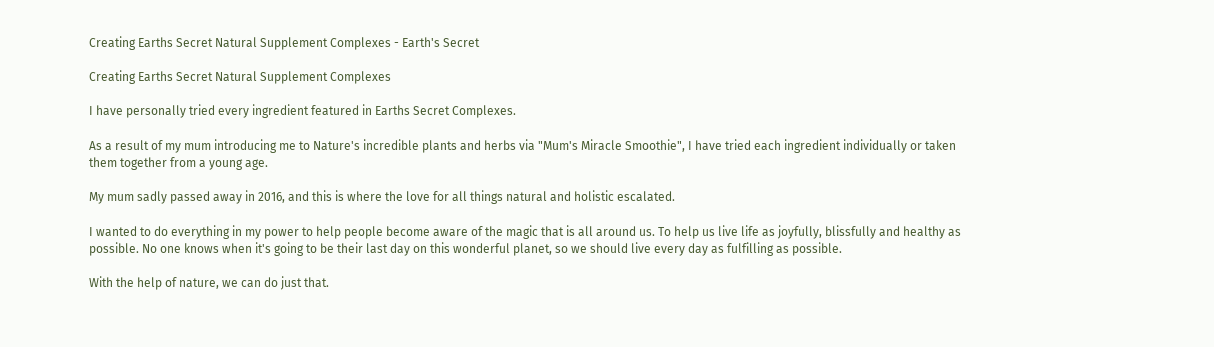Creating Earths Secret Natural Supplement Complexes - Earth's Secret

Creating Earths Secret Natural Supplement Complexes

I have personally tried every ingredient featured in Earths Secret Complexes.

As a result of my mum introducing me to Nature's incredible plants and herbs via "Mum's Miracle Smoothie", I have tried each ingredient individually or taken them together from a young age.

My mum sadly passed away in 2016, and this is where the love for all things natural and holistic escalated.

I wanted to do everything in my power to help people become aware of the magic that is all around us. To help us live life as joyfully, blissfully and healthy as possible. No one knows when it's going to be their last day on this wonderful planet, so we should live every day as fulfilling as possible.

With the help of nature, we can do just that.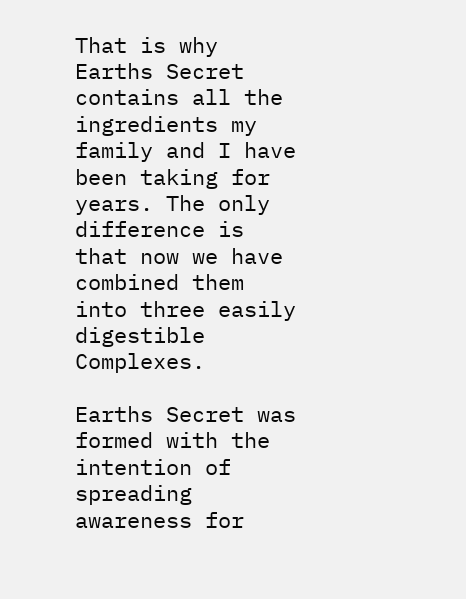That is why Earths Secret contains all the ingredients my family and I have been taking for years. The only difference is that now we have combined them into three easily digestible Complexes.

Earths Secret was formed with the intention of spreading awareness for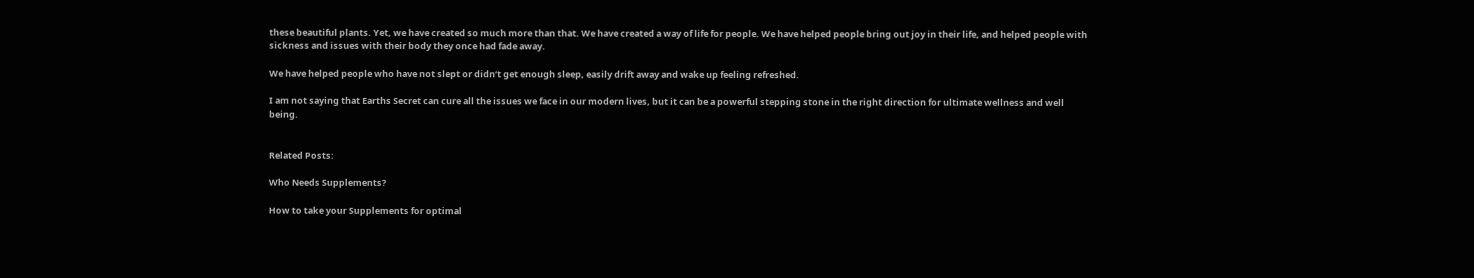these beautiful plants. Yet, we have created so much more than that. We have created a way of life for people. We have helped people bring out joy in their life, and helped people with sickness and issues with their body they once had fade away.

We have helped people who have not slept or didn’t get enough sleep, easily drift away and wake up feeling refreshed.

I am not saying that Earths Secret can cure all the issues we face in our modern lives, but it can be a powerful stepping stone in the right direction for ultimate wellness and well being.


Related Posts:

Who Needs Supplements?

How to take your Supplements for optimal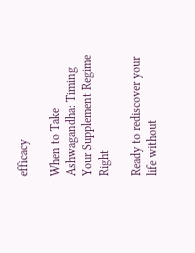efficacy

When to Take Ashwagandha: Timing Your Supplement Regime Right

Ready to rediscover your life without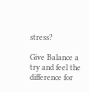stress?

Give Balance a try and feel the difference for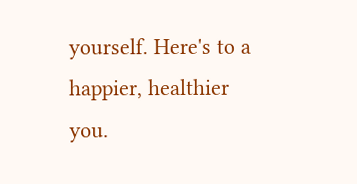yourself. Here's to a happier, healthier you.